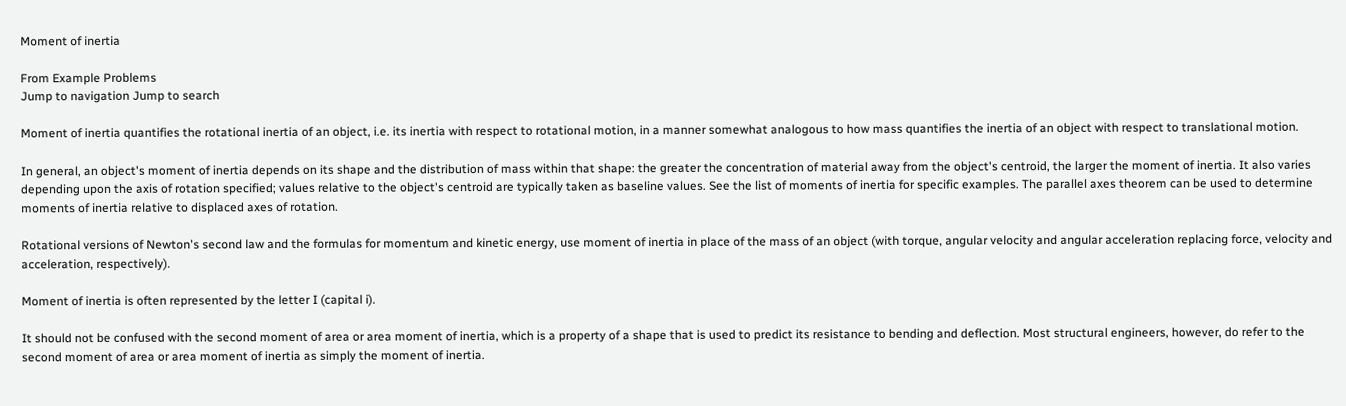Moment of inertia

From Example Problems
Jump to navigation Jump to search

Moment of inertia quantifies the rotational inertia of an object, i.e. its inertia with respect to rotational motion, in a manner somewhat analogous to how mass quantifies the inertia of an object with respect to translational motion.

In general, an object's moment of inertia depends on its shape and the distribution of mass within that shape: the greater the concentration of material away from the object's centroid, the larger the moment of inertia. It also varies depending upon the axis of rotation specified; values relative to the object's centroid are typically taken as baseline values. See the list of moments of inertia for specific examples. The parallel axes theorem can be used to determine moments of inertia relative to displaced axes of rotation.

Rotational versions of Newton's second law and the formulas for momentum and kinetic energy, use moment of inertia in place of the mass of an object (with torque, angular velocity and angular acceleration replacing force, velocity and acceleration, respectively).

Moment of inertia is often represented by the letter I (capital i).

It should not be confused with the second moment of area or area moment of inertia, which is a property of a shape that is used to predict its resistance to bending and deflection. Most structural engineers, however, do refer to the second moment of area or area moment of inertia as simply the moment of inertia.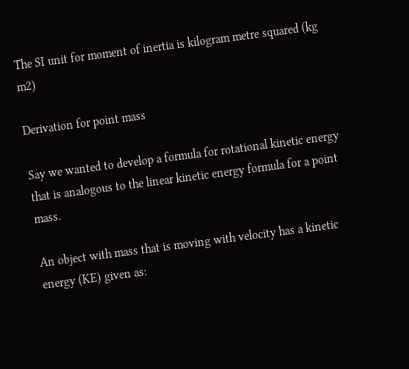The SI unit for moment of inertia is kilogram metre squared (kg m2)

Derivation for point mass

Say we wanted to develop a formula for rotational kinetic energy that is analogous to the linear kinetic energy formula for a point mass.

An object with mass that is moving with velocity has a kinetic energy (KE) given as: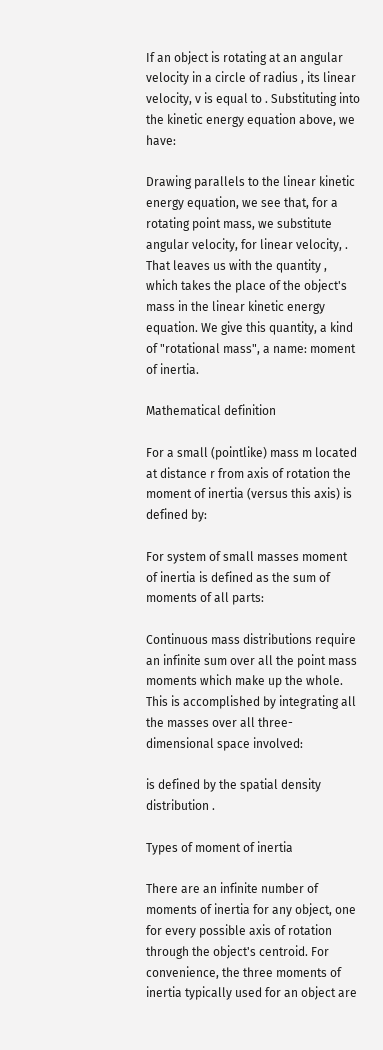If an object is rotating at an angular velocity in a circle of radius , its linear velocity, v is equal to . Substituting into the kinetic energy equation above, we have:

Drawing parallels to the linear kinetic energy equation, we see that, for a rotating point mass, we substitute angular velocity, for linear velocity, . That leaves us with the quantity , which takes the place of the object's mass in the linear kinetic energy equation. We give this quantity, a kind of "rotational mass", a name: moment of inertia.

Mathematical definition

For a small (pointlike) mass m located at distance r from axis of rotation the moment of inertia (versus this axis) is defined by:

For system of small masses moment of inertia is defined as the sum of moments of all parts:

Continuous mass distributions require an infinite sum over all the point mass moments which make up the whole. This is accomplished by integrating all the masses over all three-dimensional space involved:

is defined by the spatial density distribution .

Types of moment of inertia

There are an infinite number of moments of inertia for any object, one for every possible axis of rotation through the object's centroid. For convenience, the three moments of inertia typically used for an object are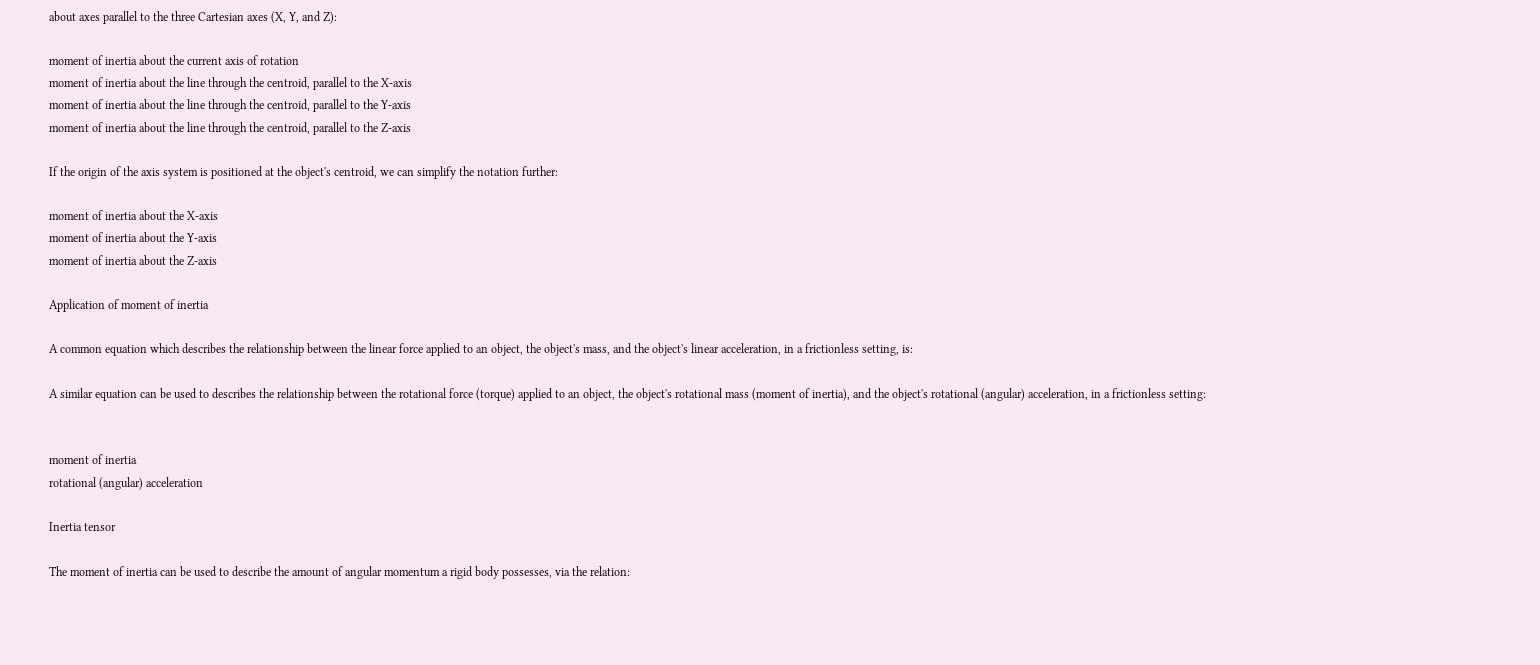about axes parallel to the three Cartesian axes (X, Y, and Z):

moment of inertia about the current axis of rotation
moment of inertia about the line through the centroid, parallel to the X-axis
moment of inertia about the line through the centroid, parallel to the Y-axis
moment of inertia about the line through the centroid, parallel to the Z-axis

If the origin of the axis system is positioned at the object's centroid, we can simplify the notation further:

moment of inertia about the X-axis
moment of inertia about the Y-axis
moment of inertia about the Z-axis

Application of moment of inertia

A common equation which describes the relationship between the linear force applied to an object, the object's mass, and the object's linear acceleration, in a frictionless setting, is:

A similar equation can be used to describes the relationship between the rotational force (torque) applied to an object, the object's rotational mass (moment of inertia), and the object's rotational (angular) acceleration, in a frictionless setting:


moment of inertia
rotational (angular) acceleration

Inertia tensor

The moment of inertia can be used to describe the amount of angular momentum a rigid body possesses, via the relation: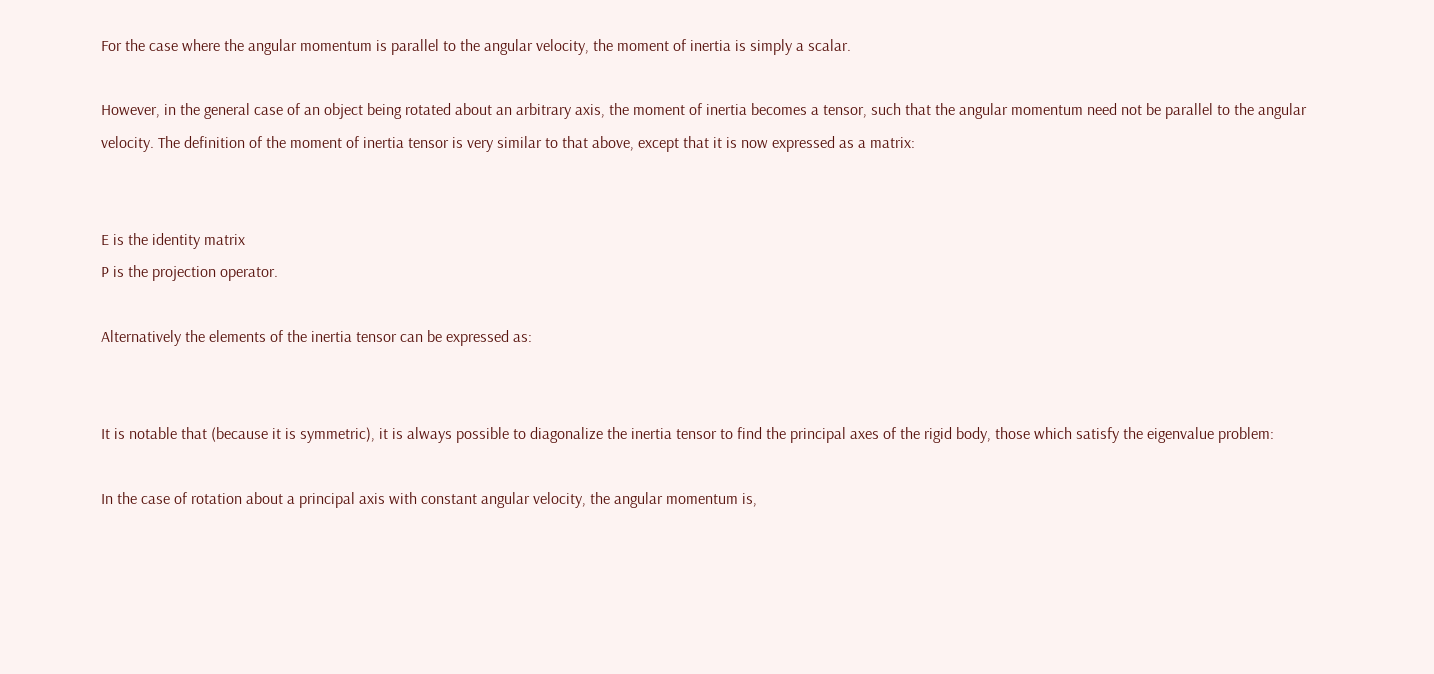For the case where the angular momentum is parallel to the angular velocity, the moment of inertia is simply a scalar.

However, in the general case of an object being rotated about an arbitrary axis, the moment of inertia becomes a tensor, such that the angular momentum need not be parallel to the angular velocity. The definition of the moment of inertia tensor is very similar to that above, except that it is now expressed as a matrix:


E is the identity matrix
P is the projection operator.

Alternatively the elements of the inertia tensor can be expressed as:


It is notable that (because it is symmetric), it is always possible to diagonalize the inertia tensor to find the principal axes of the rigid body, those which satisfy the eigenvalue problem:

In the case of rotation about a principal axis with constant angular velocity, the angular momentum is,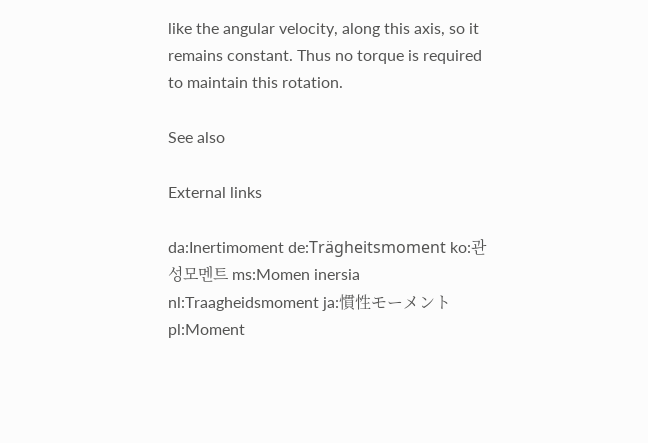like the angular velocity, along this axis, so it remains constant. Thus no torque is required to maintain this rotation.

See also

External links

da:Inertimoment de:Trägheitsmoment ko:관성모멘트 ms:Momen inersia nl:Traagheidsmoment ja:慣性モーメント pl:Moment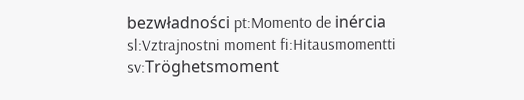bezwładności pt:Momento de inércia sl:Vztrajnostni moment fi:Hitausmomentti sv:Tröghetsmoment